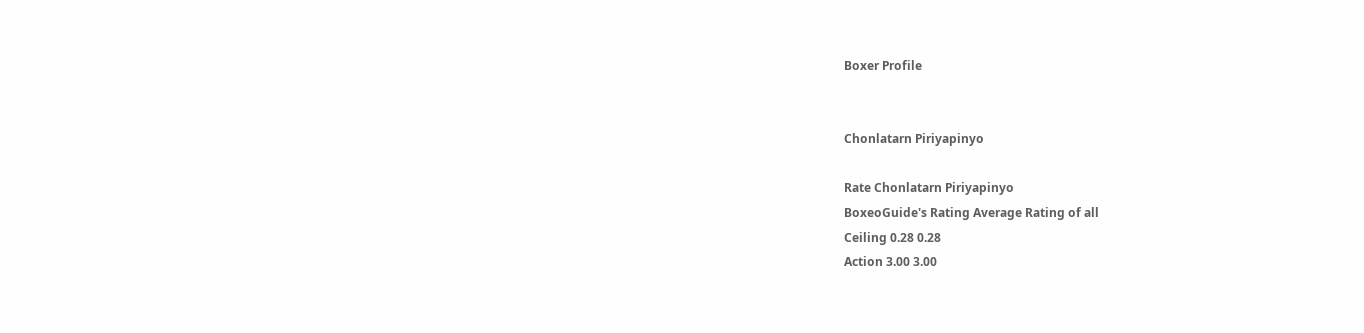Boxer Profile


Chonlatarn Piriyapinyo

Rate Chonlatarn Piriyapinyo
BoxeoGuide's Rating Average Rating of all
Ceiling 0.28 0.28
Action 3.00 3.00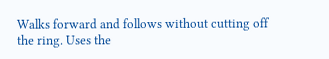Walks forward and follows without cutting off the ring. Uses the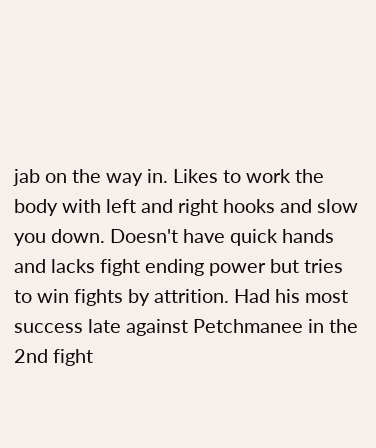jab on the way in. Likes to work the body with left and right hooks and slow you down. Doesn't have quick hands and lacks fight ending power but tries to win fights by attrition. Had his most success late against Petchmanee in the 2nd fight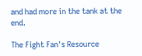and had more in the tank at the end.

The Fight Fan's Resource